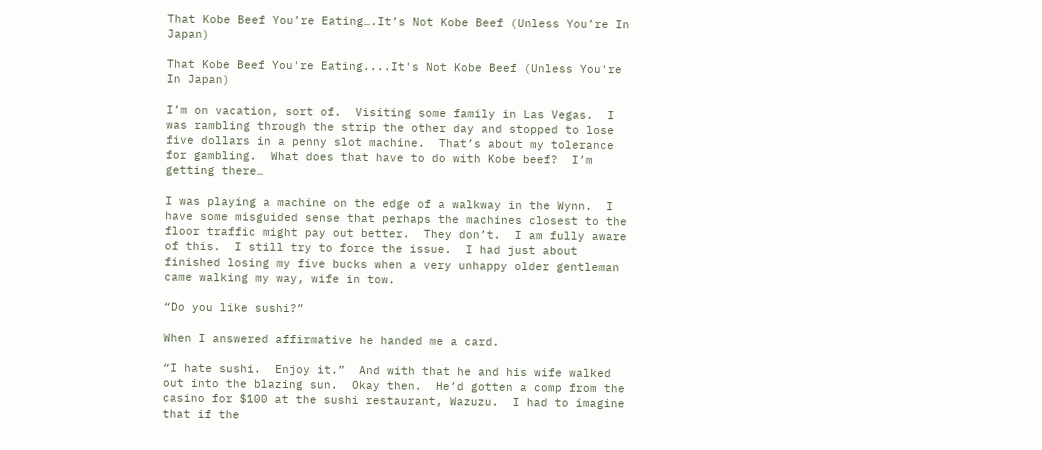That Kobe Beef You’re Eating….It’s Not Kobe Beef (Unless You’re In Japan)

That Kobe Beef You're Eating....It's Not Kobe Beef (Unless You're In Japan)

I’m on vacation, sort of.  Visiting some family in Las Vegas.  I was rambling through the strip the other day and stopped to lose five dollars in a penny slot machine.  That’s about my tolerance for gambling.  What does that have to do with Kobe beef?  I’m getting there…

I was playing a machine on the edge of a walkway in the Wynn.  I have some misguided sense that perhaps the machines closest to the floor traffic might pay out better.  They don’t.  I am fully aware of this.  I still try to force the issue.  I had just about finished losing my five bucks when a very unhappy older gentleman came walking my way, wife in tow.

“Do you like sushi?”

When I answered affirmative he handed me a card.

“I hate sushi.  Enjoy it.”  And with that he and his wife walked out into the blazing sun.  Okay then.  He’d gotten a comp from the casino for $100 at the sushi restaurant, Wazuzu.  I had to imagine that if the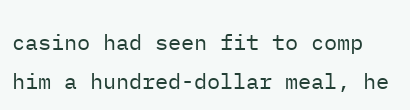casino had seen fit to comp him a hundred-dollar meal, he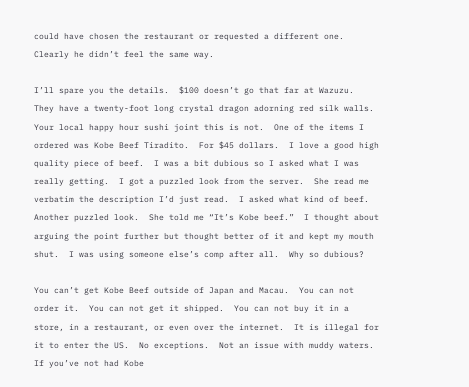could have chosen the restaurant or requested a different one.  Clearly he didn’t feel the same way.

I’ll spare you the details.  $100 doesn’t go that far at Wazuzu.  They have a twenty-foot long crystal dragon adorning red silk walls.  Your local happy hour sushi joint this is not.  One of the items I ordered was Kobe Beef Tiradito.  For $45 dollars.  I love a good high quality piece of beef.  I was a bit dubious so I asked what I was really getting.  I got a puzzled look from the server.  She read me verbatim the description I’d just read.  I asked what kind of beef.  Another puzzled look.  She told me “It’s Kobe beef.”  I thought about arguing the point further but thought better of it and kept my mouth shut.  I was using someone else’s comp after all.  Why so dubious?

You can’t get Kobe Beef outside of Japan and Macau.  You can not order it.  You can not get it shipped.  You can not buy it in a store, in a restaurant, or even over the internet.  It is illegal for it to enter the US.  No exceptions.  Not an issue with muddy waters.  If you’ve not had Kobe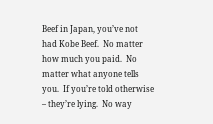Beef in Japan, you’ve not had Kobe Beef.  No matter how much you paid.  No matter what anyone tells you.  If you’re told otherwise – they’re lying.  No way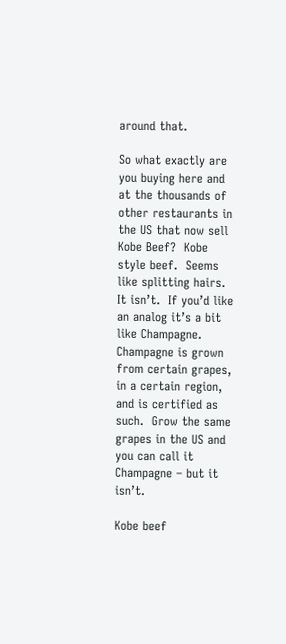around that.

So what exactly are you buying here and at the thousands of other restaurants in the US that now sell Kobe Beef?  Kobe style beef.  Seems like splitting hairs.  It isn’t.  If you’d like an analog it’s a bit like Champagne.  Champagne is grown from certain grapes, in a certain region, and is certified as such.  Grow the same grapes in the US and you can call it Champagne – but it isn’t.

Kobe beef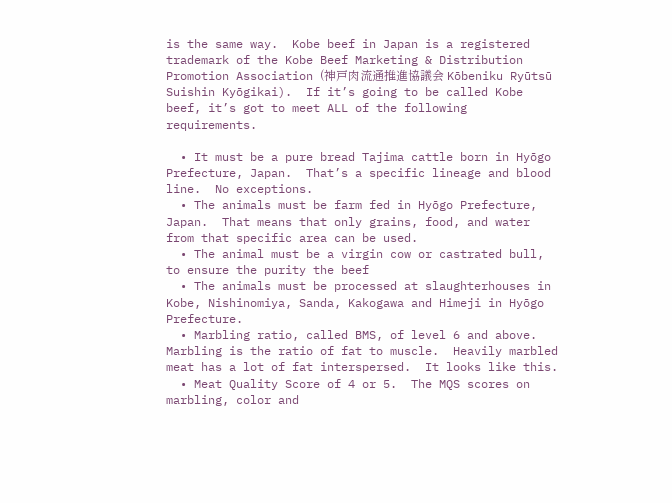is the same way.  Kobe beef in Japan is a registered trademark of the Kobe Beef Marketing & Distribution Promotion Association (神戸肉流通推進協議会 Kōbeniku Ryūtsū Suishin Kyōgikai).  If it’s going to be called Kobe beef, it’s got to meet ALL of the following requirements.

  • It must be a pure bread Tajima cattle born in Hyōgo Prefecture, Japan.  That’s a specific lineage and blood line.  No exceptions.
  • The animals must be farm fed in Hyōgo Prefecture, Japan.  That means that only grains, food, and water from that specific area can be used.
  • The animal must be a virgin cow or castrated bull, to ensure the purity the beef
  • The animals must be processed at slaughterhouses in Kobe, Nishinomiya, Sanda, Kakogawa and Himeji in Hyōgo Prefecture.
  • Marbling ratio, called BMS, of level 6 and above.  Marbling is the ratio of fat to muscle.  Heavily marbled meat has a lot of fat interspersed.  It looks like this.
  • Meat Quality Score of 4 or 5.  The MQS scores on marbling, color and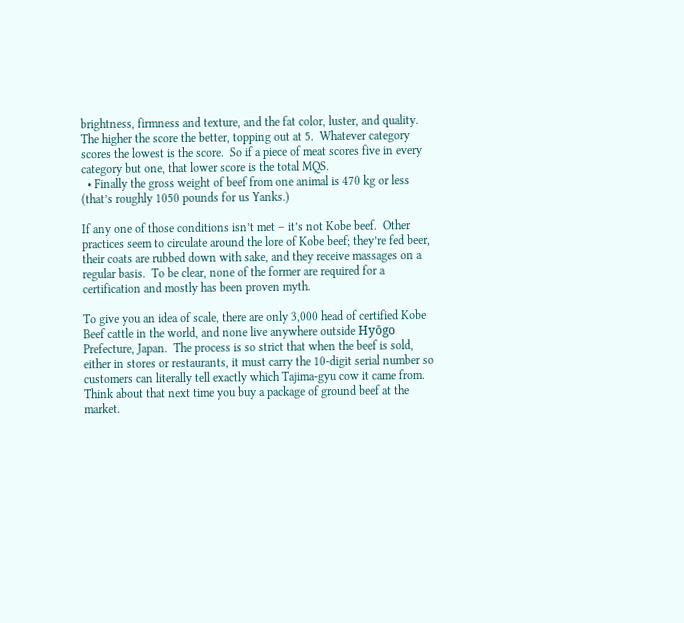brightness, firmness and texture, and the fat color, luster, and quality.  The higher the score the better, topping out at 5.  Whatever category scores the lowest is the score.  So if a piece of meat scores five in every category but one, that lower score is the total MQS.
  • Finally the gross weight of beef from one animal is 470 kg or less (that’s roughly 1050 pounds for us Yanks.)

If any one of those conditions isn’t met – it’s not Kobe beef.  Other practices seem to circulate around the lore of Kobe beef; they’re fed beer, their coats are rubbed down with sake, and they receive massages on a regular basis.  To be clear, none of the former are required for a certification and mostly has been proven myth.

To give you an idea of scale, there are only 3,000 head of certified Kobe Beef cattle in the world, and none live anywhere outside Hyōgo Prefecture, Japan.  The process is so strict that when the beef is sold, either in stores or restaurants, it must carry the 10-digit serial number so customers can literally tell exactly which Tajima-gyu cow it came from.  Think about that next time you buy a package of ground beef at the market.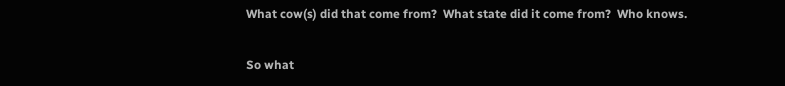What cow(s) did that come from?  What state did it come from?  Who knows.

So what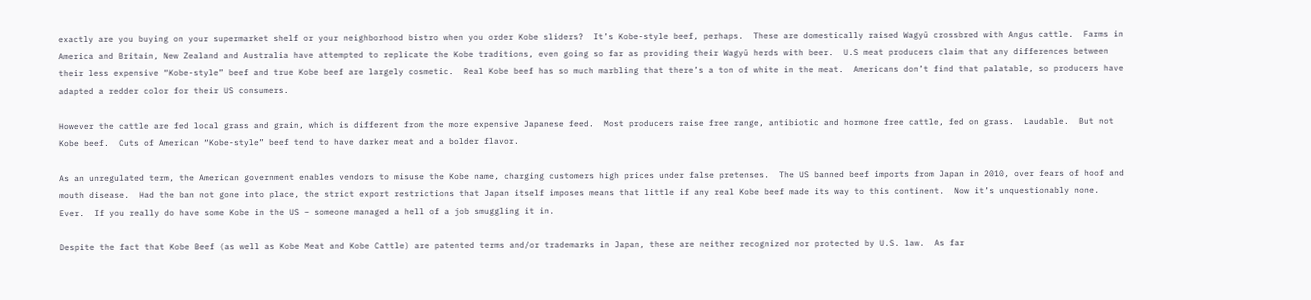exactly are you buying on your supermarket shelf or your neighborhood bistro when you order Kobe sliders?  It’s Kobe-style beef, perhaps.  These are domestically raised Wagyū crossbred with Angus cattle.  Farms in America and Britain, New Zealand and Australia have attempted to replicate the Kobe traditions, even going so far as providing their Wagyū herds with beer.  U.S meat producers claim that any differences between their less expensive “Kobe-style” beef and true Kobe beef are largely cosmetic.  Real Kobe beef has so much marbling that there’s a ton of white in the meat.  Americans don’t find that palatable, so producers have adapted a redder color for their US consumers.

However the cattle are fed local grass and grain, which is different from the more expensive Japanese feed.  Most producers raise free range, antibiotic and hormone free cattle, fed on grass.  Laudable.  But not Kobe beef.  Cuts of American “Kobe-style” beef tend to have darker meat and a bolder flavor.

As an unregulated term, the American government enables vendors to misuse the Kobe name, charging customers high prices under false pretenses.  The US banned beef imports from Japan in 2010, over fears of hoof and mouth disease.  Had the ban not gone into place, the strict export restrictions that Japan itself imposes means that little if any real Kobe beef made its way to this continent.  Now it’s unquestionably none.  Ever.  If you really do have some Kobe in the US – someone managed a hell of a job smuggling it in.

Despite the fact that Kobe Beef (as well as Kobe Meat and Kobe Cattle) are patented terms and/or trademarks in Japan, these are neither recognized nor protected by U.S. law.  As far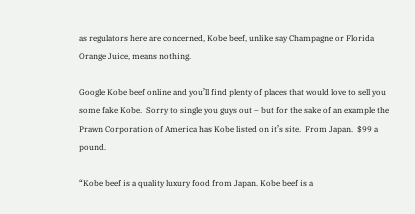as regulators here are concerned, Kobe beef, unlike say Champagne or Florida Orange Juice, means nothing.

Google Kobe beef online and you’ll find plenty of places that would love to sell you some fake Kobe.  Sorry to single you guys out – but for the sake of an example the Prawn Corporation of America has Kobe listed on it’s site.  From Japan.  $99 a pound.

“Kobe beef is a quality luxury food from Japan. Kobe beef is a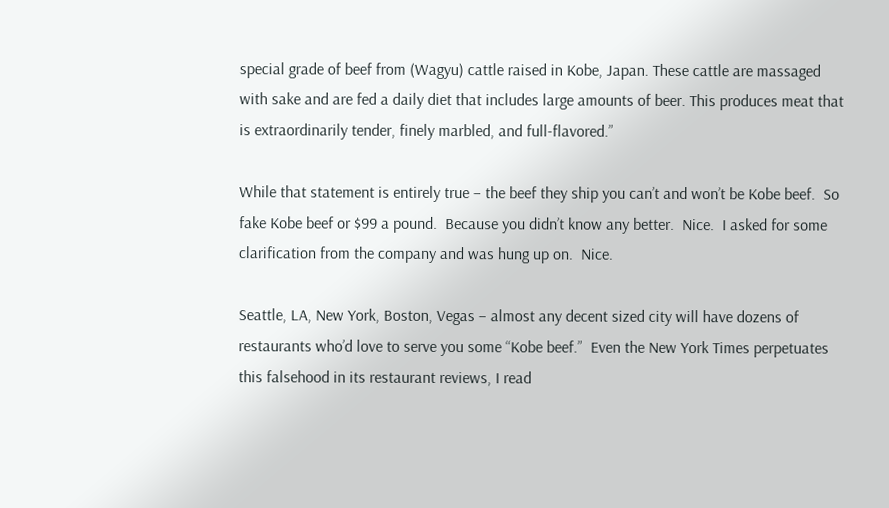special grade of beef from (Wagyu) cattle raised in Kobe, Japan. These cattle are massaged with sake and are fed a daily diet that includes large amounts of beer. This produces meat that is extraordinarily tender, finely marbled, and full-flavored.”

While that statement is entirely true – the beef they ship you can’t and won’t be Kobe beef.  So fake Kobe beef or $99 a pound.  Because you didn’t know any better.  Nice.  I asked for some clarification from the company and was hung up on.  Nice.

Seattle, LA, New York, Boston, Vegas – almost any decent sized city will have dozens of restaurants who’d love to serve you some “Kobe beef.”  Even the New York Times perpetuates this falsehood in its restaurant reviews, I read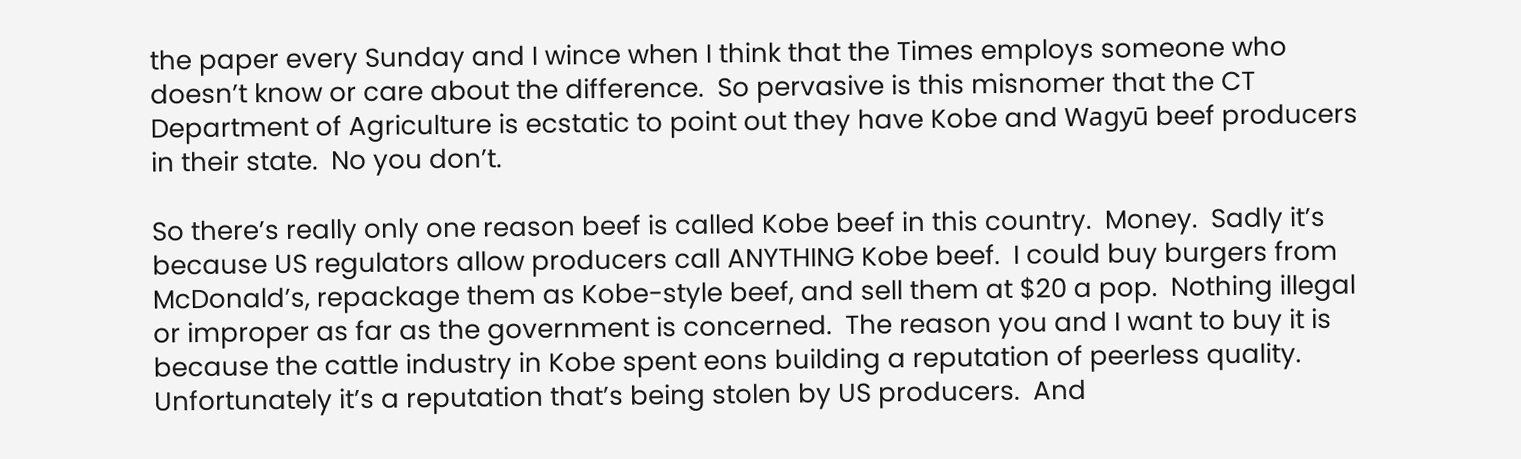the paper every Sunday and I wince when I think that the Times employs someone who doesn’t know or care about the difference.  So pervasive is this misnomer that the CT Department of Agriculture is ecstatic to point out they have Kobe and Wagyū beef producers in their state.  No you don’t.

So there’s really only one reason beef is called Kobe beef in this country.  Money.  Sadly it’s because US regulators allow producers call ANYTHING Kobe beef.  I could buy burgers from McDonald’s, repackage them as Kobe-style beef, and sell them at $20 a pop.  Nothing illegal or improper as far as the government is concerned.  The reason you and I want to buy it is because the cattle industry in Kobe spent eons building a reputation of peerless quality.  Unfortunately it’s a reputation that’s being stolen by US producers.  And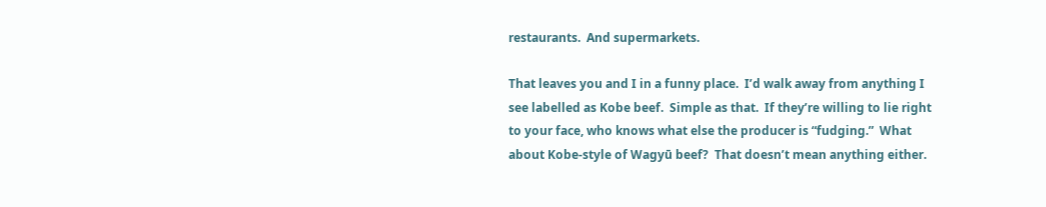restaurants.  And supermarkets.

That leaves you and I in a funny place.  I’d walk away from anything I see labelled as Kobe beef.  Simple as that.  If they’re willing to lie right to your face, who knows what else the producer is “fudging.”  What about Kobe-style of Wagyū beef?  That doesn’t mean anything either.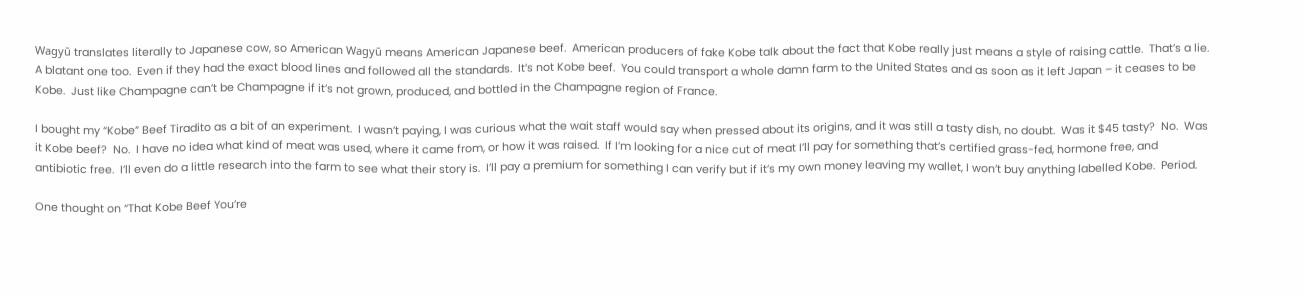Wagyū translates literally to Japanese cow, so American Wagyū means American Japanese beef.  American producers of fake Kobe talk about the fact that Kobe really just means a style of raising cattle.  That’s a lie.  A blatant one too.  Even if they had the exact blood lines and followed all the standards.  It’s not Kobe beef.  You could transport a whole damn farm to the United States and as soon as it left Japan – it ceases to be Kobe.  Just like Champagne can’t be Champagne if it’s not grown, produced, and bottled in the Champagne region of France.

I bought my “Kobe” Beef Tiradito as a bit of an experiment.  I wasn’t paying, I was curious what the wait staff would say when pressed about its origins, and it was still a tasty dish, no doubt.  Was it $45 tasty?  No.  Was it Kobe beef?  No.  I have no idea what kind of meat was used, where it came from, or how it was raised.  If I’m looking for a nice cut of meat I’ll pay for something that’s certified grass-fed, hormone free, and antibiotic free.  I’ll even do a little research into the farm to see what their story is.  I’ll pay a premium for something I can verify but if it’s my own money leaving my wallet, I won’t buy anything labelled Kobe.  Period.

One thought on “That Kobe Beef You’re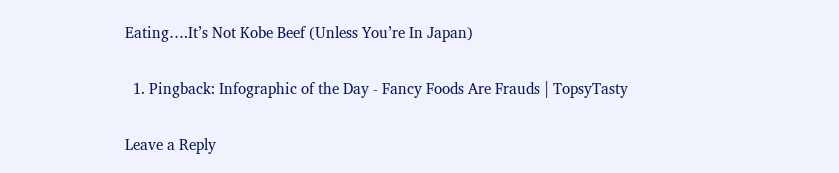Eating….It’s Not Kobe Beef (Unless You’re In Japan)

  1. Pingback: Infographic of the Day - Fancy Foods Are Frauds | TopsyTasty

Leave a Reply